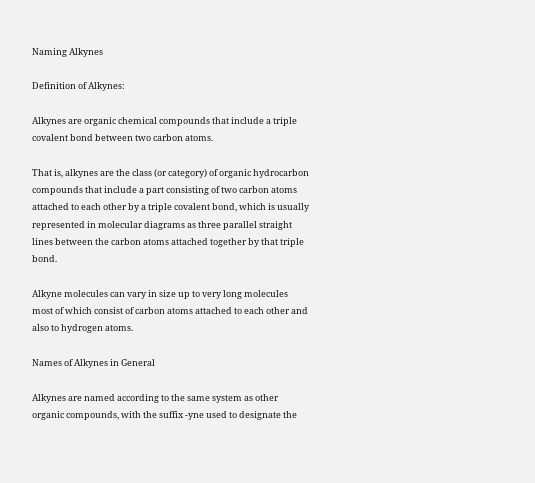Naming Alkynes

Definition of Alkynes:

Alkynes are organic chemical compounds that include a triple covalent bond between two carbon atoms.

That is, alkynes are the class (or category) of organic hydrocarbon compounds that include a part consisting of two carbon atoms attached to each other by a triple covalent bond, which is usually represented in molecular diagrams as three parallel straight lines between the carbon atoms attached together by that triple bond.

Alkyne molecules can vary in size up to very long molecules most of which consist of carbon atoms attached to each other and also to hydrogen atoms.

Names of Alkynes in General

Alkynes are named according to the same system as other organic compounds, with the suffix -yne used to designate the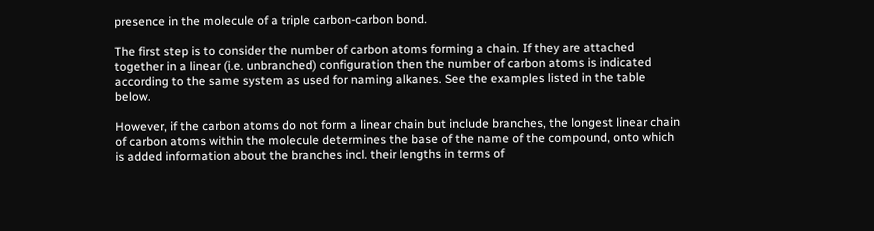presence in the molecule of a triple carbon-carbon bond.

The first step is to consider the number of carbon atoms forming a chain. If they are attached together in a linear (i.e. unbranched) configuration then the number of carbon atoms is indicated according to the same system as used for naming alkanes. See the examples listed in the table below.

However, if the carbon atoms do not form a linear chain but include branches, the longest linear chain of carbon atoms within the molecule determines the base of the name of the compound, onto which is added information about the branches incl. their lengths in terms of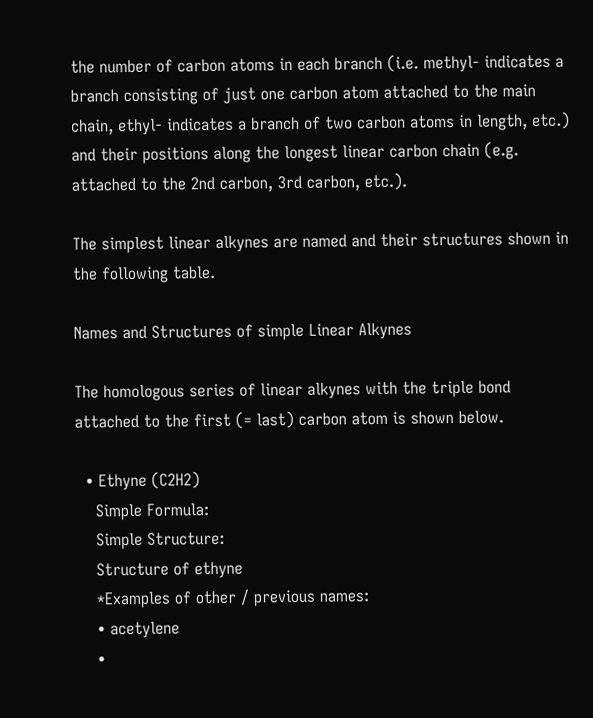the number of carbon atoms in each branch (i.e. methyl- indicates a branch consisting of just one carbon atom attached to the main chain, ethyl- indicates a branch of two carbon atoms in length, etc.) and their positions along the longest linear carbon chain (e.g. attached to the 2nd carbon, 3rd carbon, etc.).

The simplest linear alkynes are named and their structures shown in the following table.

Names and Structures of simple Linear Alkynes

The homologous series of linear alkynes with the triple bond attached to the first (= last) carbon atom is shown below.

  • Ethyne (C2H2)
    Simple Formula:
    Simple Structure:
    Structure of ethyne
    *Examples of other / previous names:
    • acetylene
    •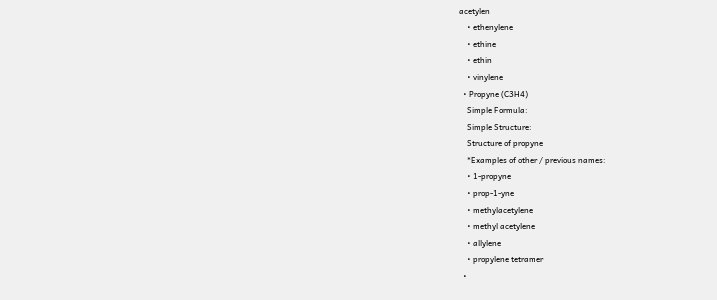acetylen
    • ethenylene
    • ethine
    • ethin
    • vinylene
  • Propyne (C3H4)
    Simple Formula:
    Simple Structure:
    Structure of propyne
    *Examples of other / previous names:
    • 1-propyne
    • prop-1-yne
    • methylacetylene
    • methyl acetylene
    • allylene
    • propylene tetramer
  •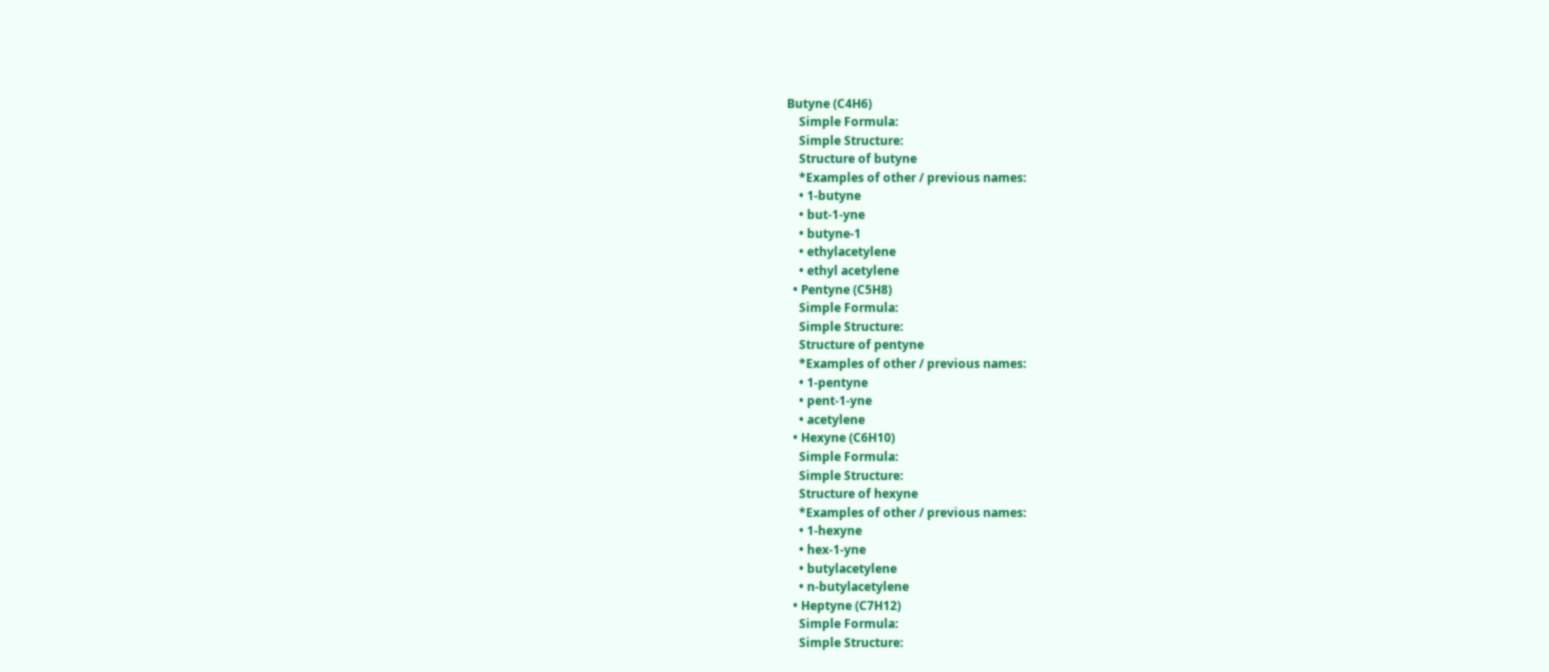Butyne (C4H6)
    Simple Formula:
    Simple Structure:
    Structure of butyne
    *Examples of other / previous names:
    • 1-butyne
    • but-1-yne
    • butyne-1
    • ethylacetylene
    • ethyl acetylene
  • Pentyne (C5H8)
    Simple Formula:
    Simple Structure:
    Structure of pentyne
    *Examples of other / previous names:
    • 1-pentyne
    • pent-1-yne
    • acetylene
  • Hexyne (C6H10)
    Simple Formula:
    Simple Structure:
    Structure of hexyne
    *Examples of other / previous names:
    • 1-hexyne
    • hex-1-yne
    • butylacetylene
    • n-butylacetylene
  • Heptyne (C7H12)
    Simple Formula:
    Simple Structure: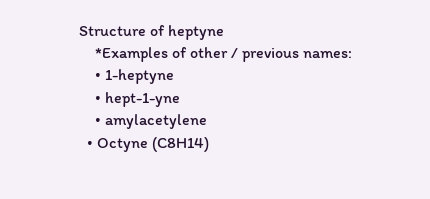Structure of heptyne
    *Examples of other / previous names:
    • 1-heptyne
    • hept-1-yne
    • amylacetylene
  • Octyne (C8H14)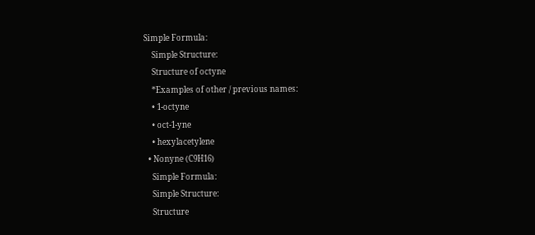Simple Formula:
    Simple Structure:
    Structure of octyne
    *Examples of other / previous names:
    • 1-octyne
    • oct-1-yne
    • hexylacetylene
  • Nonyne (C9H16)
    Simple Formula:
    Simple Structure:
    Structure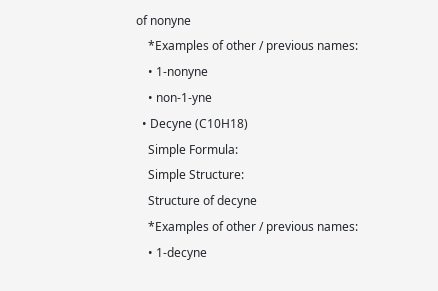of nonyne
    *Examples of other / previous names:
    • 1-nonyne
    • non-1-yne
  • Decyne (C10H18)
    Simple Formula:
    Simple Structure:
    Structure of decyne
    *Examples of other / previous names:
    • 1-decyne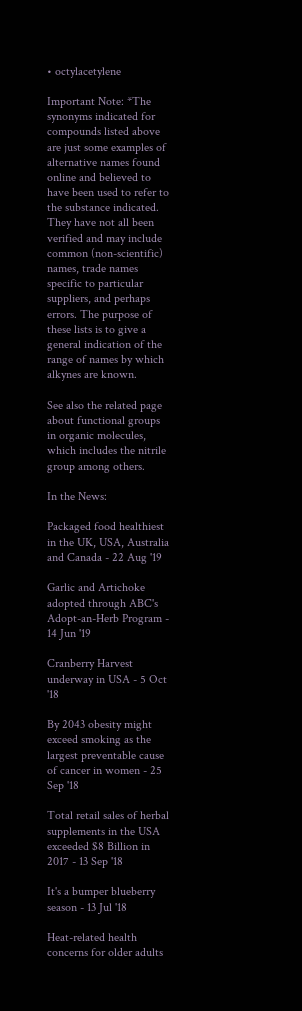• octylacetylene

Important Note: *The synonyms indicated for compounds listed above are just some examples of alternative names found online and believed to have been used to refer to the substance indicated. They have not all been verified and may include common (non-scientific) names, trade names specific to particular suppliers, and perhaps errors. The purpose of these lists is to give a general indication of the range of names by which alkynes are known.

See also the related page about functional groups in organic molecules, which includes the nitrile group among others.

In the News:

Packaged food healthiest in the UK, USA, Australia and Canada - 22 Aug '19

Garlic and Artichoke adopted through ABC's Adopt-an-Herb Program - 14 Jun '19

Cranberry Harvest underway in USA - 5 Oct '18

By 2043 obesity might exceed smoking as the largest preventable cause of cancer in women - 25 Sep '18

Total retail sales of herbal supplements in the USA exceeded $8 Billion in 2017 - 13 Sep '18

It's a bumper blueberry season - 13 Jul '18

Heat-related health concerns for older adults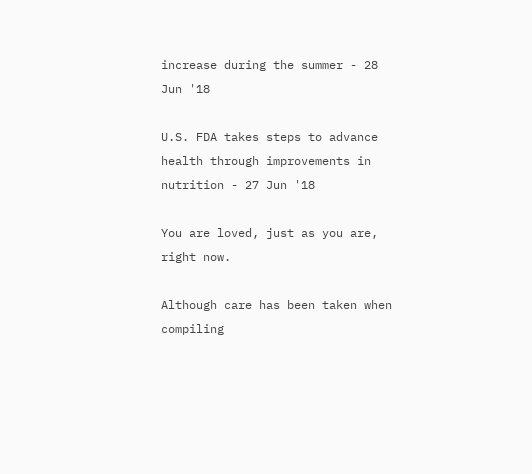increase during the summer - 28 Jun '18

U.S. FDA takes steps to advance health through improvements in nutrition - 27 Jun '18

You are loved, just as you are, right now.

Although care has been taken when compiling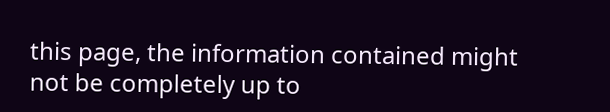this page, the information contained might not be completely up to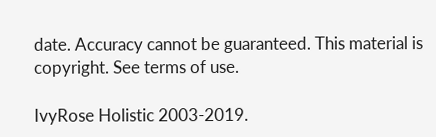date. Accuracy cannot be guaranteed. This material is copyright. See terms of use.

IvyRose Holistic 2003-2019.